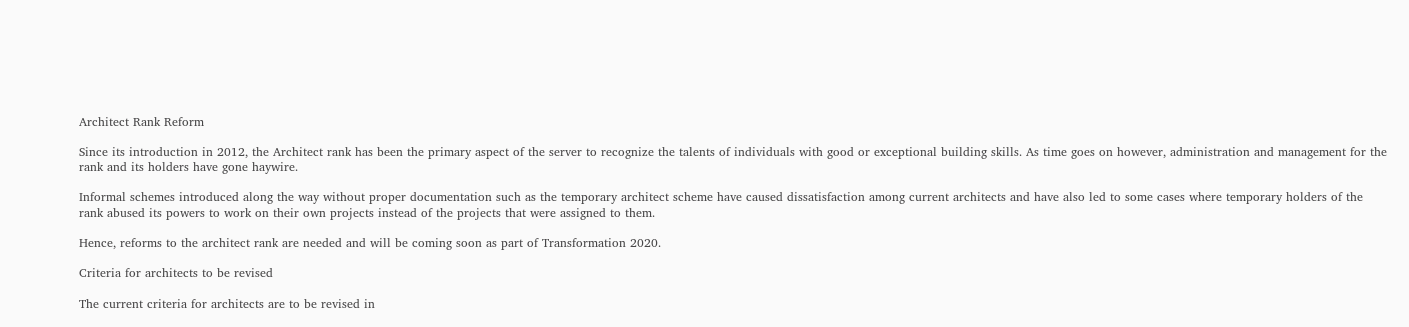Architect Rank Reform

Since its introduction in 2012, the Architect rank has been the primary aspect of the server to recognize the talents of individuals with good or exceptional building skills. As time goes on however, administration and management for the rank and its holders have gone haywire.

Informal schemes introduced along the way without proper documentation such as the temporary architect scheme have caused dissatisfaction among current architects and have also led to some cases where temporary holders of the rank abused its powers to work on their own projects instead of the projects that were assigned to them.

Hence, reforms to the architect rank are needed and will be coming soon as part of Transformation 2020.

Criteria for architects to be revised

The current criteria for architects are to be revised in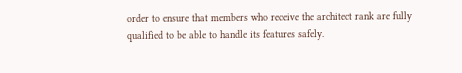order to ensure that members who receive the architect rank are fully qualified to be able to handle its features safely.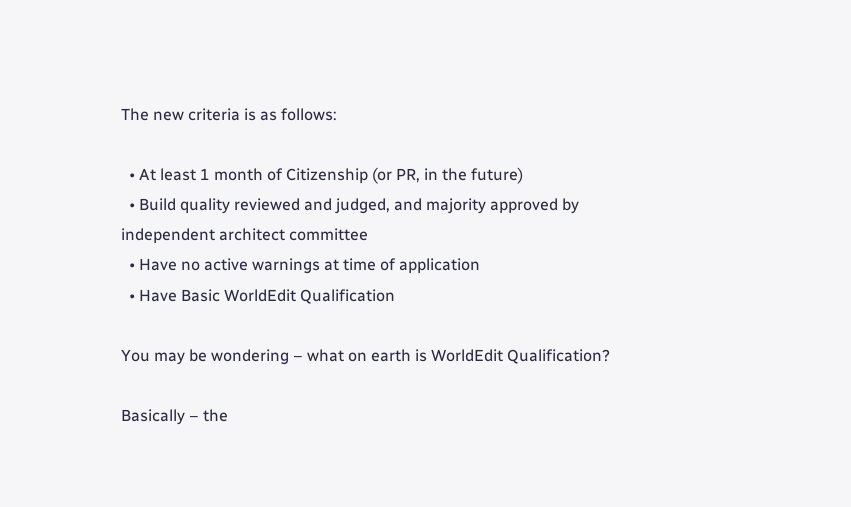The new criteria is as follows:

  • At least 1 month of Citizenship (or PR, in the future)
  • Build quality reviewed and judged, and majority approved by independent architect committee
  • Have no active warnings at time of application
  • Have Basic WorldEdit Qualification

You may be wondering – what on earth is WorldEdit Qualification?

Basically – the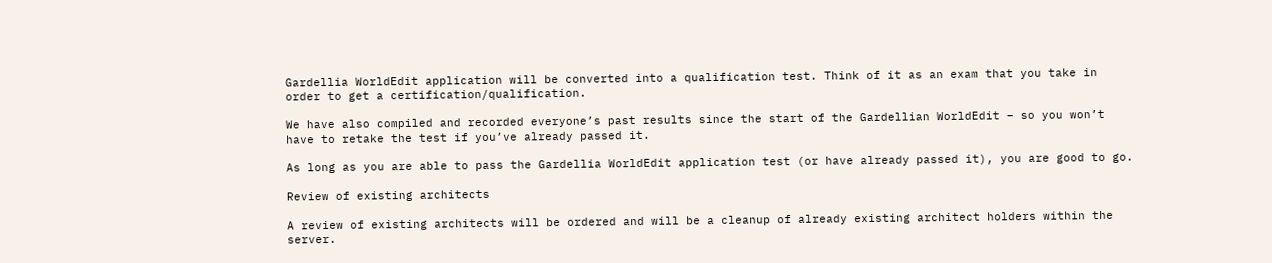Gardellia WorldEdit application will be converted into a qualification test. Think of it as an exam that you take in order to get a certification/qualification.

We have also compiled and recorded everyone’s past results since the start of the Gardellian WorldEdit – so you won’t have to retake the test if you’ve already passed it.

As long as you are able to pass the Gardellia WorldEdit application test (or have already passed it), you are good to go.

Review of existing architects

A review of existing architects will be ordered and will be a cleanup of already existing architect holders within the server.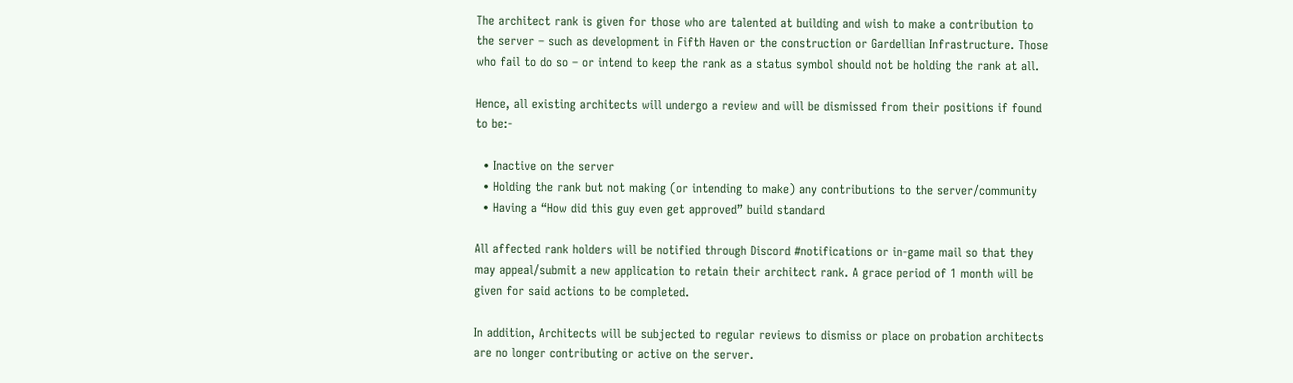The architect rank is given for those who are talented at building and wish to make a contribution to the server – such as development in Fifth Haven or the construction or Gardellian Infrastructure. Those who fail to do so – or intend to keep the rank as a status symbol should not be holding the rank at all.

Hence, all existing architects will undergo a review and will be dismissed from their positions if found to be:-

  • Inactive on the server
  • Holding the rank but not making (or intending to make) any contributions to the server/community
  • Having a “How did this guy even get approved” build standard

All affected rank holders will be notified through Discord #notifications or in-game mail so that they may appeal/submit a new application to retain their architect rank. A grace period of 1 month will be given for said actions to be completed.

In addition, Architects will be subjected to regular reviews to dismiss or place on probation architects are no longer contributing or active on the server.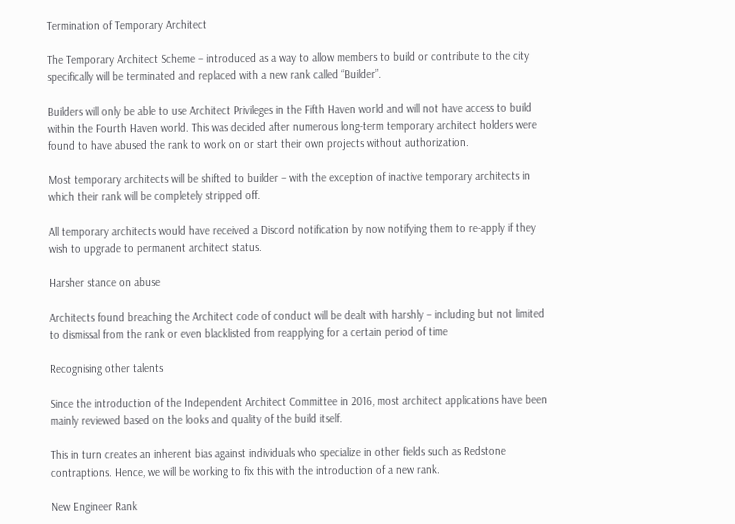Termination of Temporary Architect

The Temporary Architect Scheme – introduced as a way to allow members to build or contribute to the city specifically will be terminated and replaced with a new rank called “Builder”.

Builders will only be able to use Architect Privileges in the Fifth Haven world and will not have access to build within the Fourth Haven world. This was decided after numerous long-term temporary architect holders were found to have abused the rank to work on or start their own projects without authorization.

Most temporary architects will be shifted to builder – with the exception of inactive temporary architects in which their rank will be completely stripped off.

All temporary architects would have received a Discord notification by now notifying them to re-apply if they wish to upgrade to permanent architect status.

Harsher stance on abuse

Architects found breaching the Architect code of conduct will be dealt with harshly – including but not limited to dismissal from the rank or even blacklisted from reapplying for a certain period of time

Recognising other talents

Since the introduction of the Independent Architect Committee in 2016, most architect applications have been mainly reviewed based on the looks and quality of the build itself.

This in turn creates an inherent bias against individuals who specialize in other fields such as Redstone contraptions. Hence, we will be working to fix this with the introduction of a new rank.

New Engineer Rank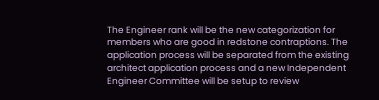The Engineer rank will be the new categorization for members who are good in redstone contraptions. The application process will be separated from the existing architect application process and a new Independent Engineer Committee will be setup to review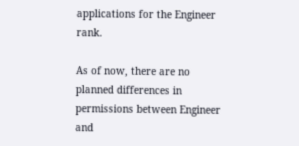applications for the Engineer rank.

As of now, there are no planned differences in permissions between Engineer and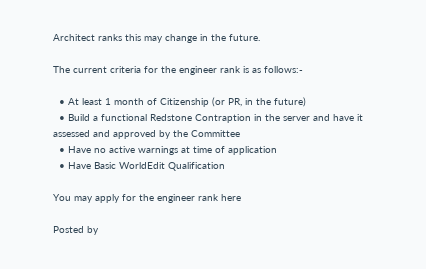Architect ranks this may change in the future.

The current criteria for the engineer rank is as follows:-

  • At least 1 month of Citizenship (or PR, in the future)
  • Build a functional Redstone Contraption in the server and have it assessed and approved by the Committee
  • Have no active warnings at time of application
  • Have Basic WorldEdit Qualification

You may apply for the engineer rank here

Posted by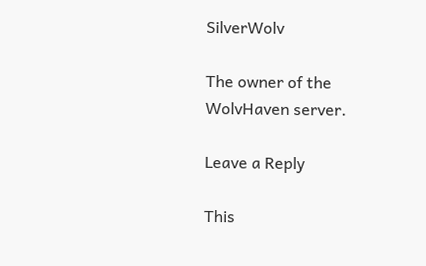SilverWolv

The owner of the WolvHaven server.

Leave a Reply

This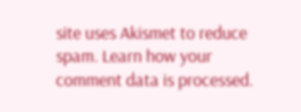site uses Akismet to reduce spam. Learn how your comment data is processed.